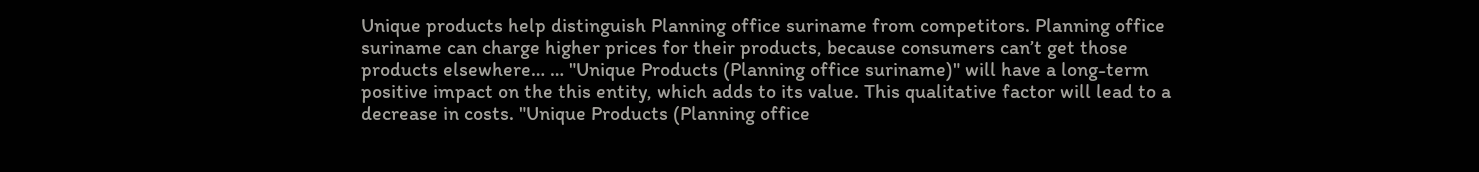Unique products help distinguish Planning office suriname from competitors. Planning office suriname can charge higher prices for their products, because consumers can’t get those products elsewhere… … "Unique Products (Planning office suriname)" will have a long-term positive impact on the this entity, which adds to its value. This qualitative factor will lead to a decrease in costs. "Unique Products (Planning office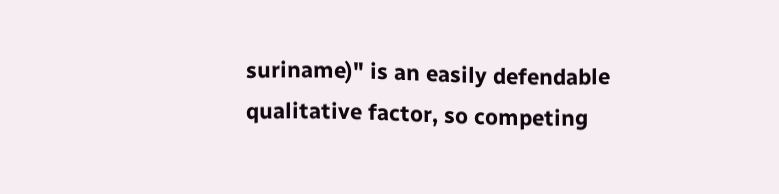suriname)" is an easily defendable qualitative factor, so competing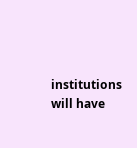institutions will have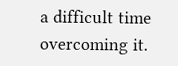a difficult time overcoming it.